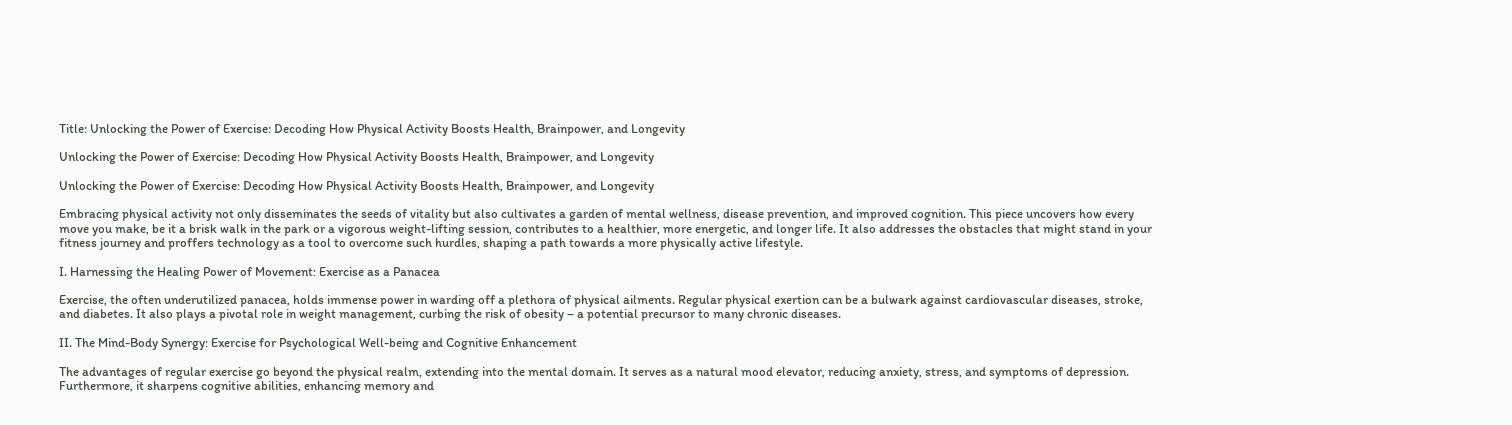Title: Unlocking the Power of Exercise: Decoding How Physical Activity Boosts Health, Brainpower, and Longevity

Unlocking the Power of Exercise: Decoding How Physical Activity Boosts Health, Brainpower, and Longevity

Unlocking the Power of Exercise: Decoding How Physical Activity Boosts Health, Brainpower, and Longevity

Embracing physical activity not only disseminates the seeds of vitality but also cultivates a garden of mental wellness, disease prevention, and improved cognition. This piece uncovers how every move you make, be it a brisk walk in the park or a vigorous weight-lifting session, contributes to a healthier, more energetic, and longer life. It also addresses the obstacles that might stand in your fitness journey and proffers technology as a tool to overcome such hurdles, shaping a path towards a more physically active lifestyle.

I. Harnessing the Healing Power of Movement: Exercise as a Panacea

Exercise, the often underutilized panacea, holds immense power in warding off a plethora of physical ailments. Regular physical exertion can be a bulwark against cardiovascular diseases, stroke, and diabetes. It also plays a pivotal role in weight management, curbing the risk of obesity – a potential precursor to many chronic diseases.

II. The Mind-Body Synergy: Exercise for Psychological Well-being and Cognitive Enhancement

The advantages of regular exercise go beyond the physical realm, extending into the mental domain. It serves as a natural mood elevator, reducing anxiety, stress, and symptoms of depression. Furthermore, it sharpens cognitive abilities, enhancing memory and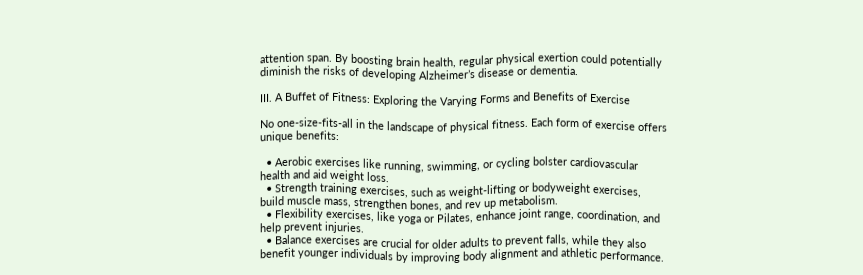attention span. By boosting brain health, regular physical exertion could potentially diminish the risks of developing Alzheimer’s disease or dementia.

III. A Buffet of Fitness: Exploring the Varying Forms and Benefits of Exercise

No one-size-fits-all in the landscape of physical fitness. Each form of exercise offers unique benefits:

  • Aerobic exercises like running, swimming, or cycling bolster cardiovascular health and aid weight loss.
  • Strength training exercises, such as weight-lifting or bodyweight exercises, build muscle mass, strengthen bones, and rev up metabolism.
  • Flexibility exercises, like yoga or Pilates, enhance joint range, coordination, and help prevent injuries.
  • Balance exercises are crucial for older adults to prevent falls, while they also benefit younger individuals by improving body alignment and athletic performance.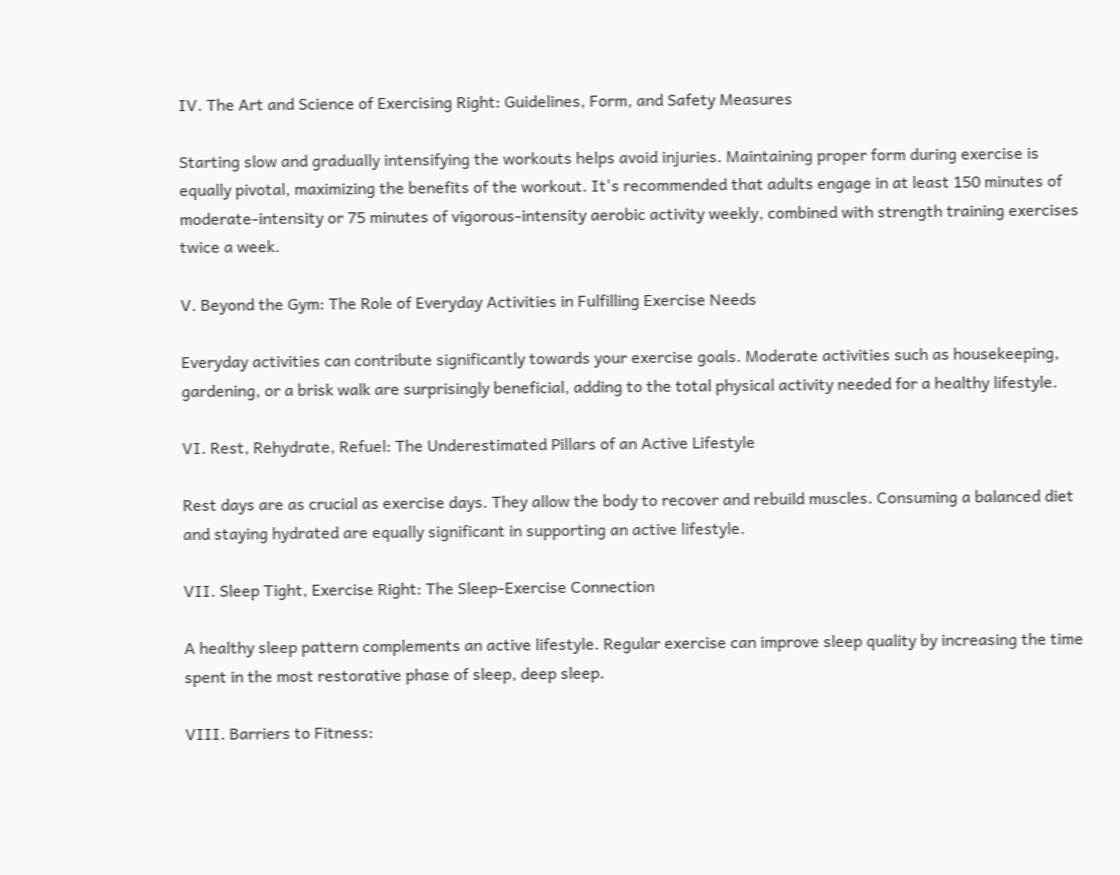IV. The Art and Science of Exercising Right: Guidelines, Form, and Safety Measures

Starting slow and gradually intensifying the workouts helps avoid injuries. Maintaining proper form during exercise is equally pivotal, maximizing the benefits of the workout. It's recommended that adults engage in at least 150 minutes of moderate-intensity or 75 minutes of vigorous-intensity aerobic activity weekly, combined with strength training exercises twice a week.

V. Beyond the Gym: The Role of Everyday Activities in Fulfilling Exercise Needs

Everyday activities can contribute significantly towards your exercise goals. Moderate activities such as housekeeping, gardening, or a brisk walk are surprisingly beneficial, adding to the total physical activity needed for a healthy lifestyle.

VI. Rest, Rehydrate, Refuel: The Underestimated Pillars of an Active Lifestyle

Rest days are as crucial as exercise days. They allow the body to recover and rebuild muscles. Consuming a balanced diet and staying hydrated are equally significant in supporting an active lifestyle.

VII. Sleep Tight, Exercise Right: The Sleep-Exercise Connection

A healthy sleep pattern complements an active lifestyle. Regular exercise can improve sleep quality by increasing the time spent in the most restorative phase of sleep, deep sleep.

VIII. Barriers to Fitness: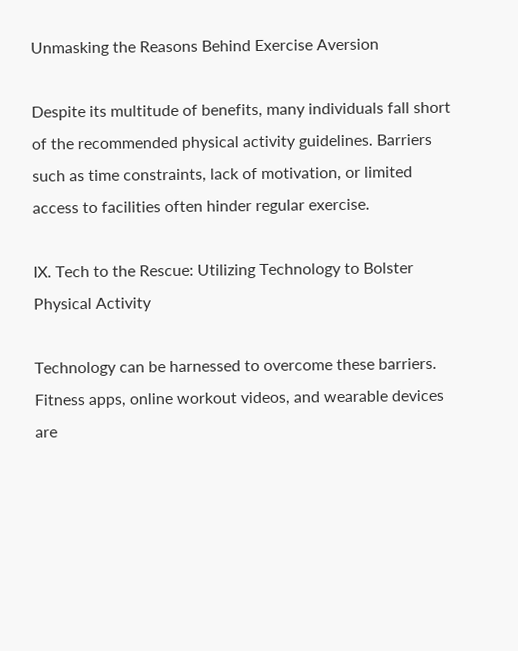Unmasking the Reasons Behind Exercise Aversion

Despite its multitude of benefits, many individuals fall short of the recommended physical activity guidelines. Barriers such as time constraints, lack of motivation, or limited access to facilities often hinder regular exercise.

IX. Tech to the Rescue: Utilizing Technology to Bolster Physical Activity

Technology can be harnessed to overcome these barriers. Fitness apps, online workout videos, and wearable devices are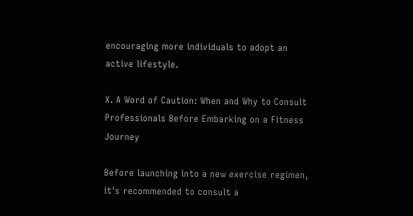encouraging more individuals to adopt an active lifestyle.

X. A Word of Caution: When and Why to Consult Professionals Before Embarking on a Fitness Journey

Before launching into a new exercise regimen, it's recommended to consult a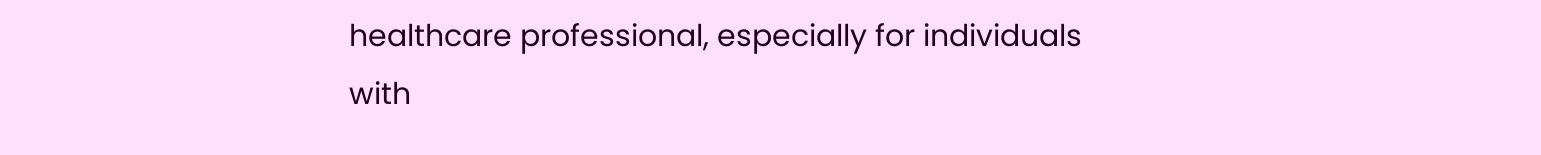healthcare professional, especially for individuals with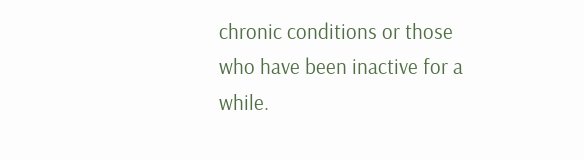chronic conditions or those who have been inactive for a while.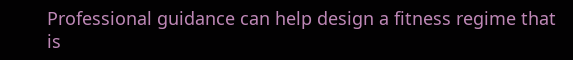Professional guidance can help design a fitness regime that is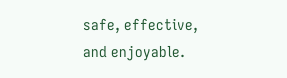safe, effective, and enjoyable.